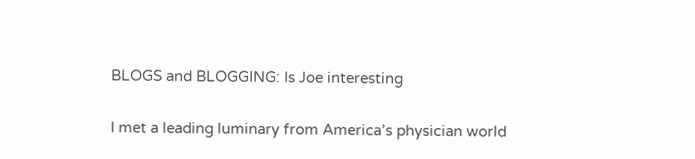BLOGS and BLOGGING: Is Joe interesting

I met a leading luminary from America’s physician world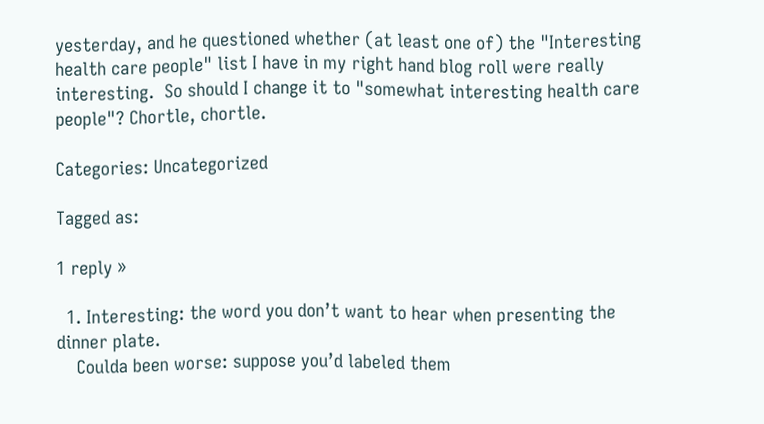yesterday, and he questioned whether (at least one of) the "Interesting health care people" list I have in my right hand blog roll were really interesting.  So should I change it to "somewhat interesting health care people"? Chortle, chortle.

Categories: Uncategorized

Tagged as:

1 reply »

  1. Interesting: the word you don’t want to hear when presenting the dinner plate.
    Coulda been worse: suppose you’d labeled them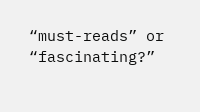“must-reads” or “fascinating?”